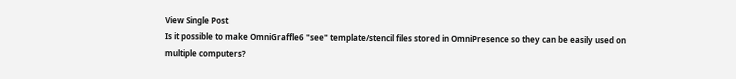View Single Post
Is it possible to make OmniGraffle6 "see" template/stencil files stored in OmniPresence so they can be easily used on multiple computers?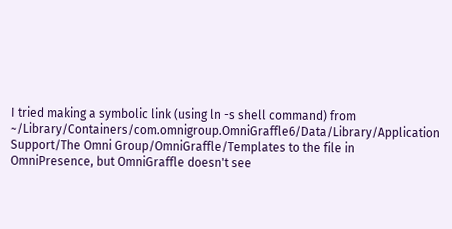I tried making a symbolic link (using ln -s shell command) from ~/Library/Containers/com.omnigroup.OmniGraffle6/Data/Library/Application Support/The Omni Group/OmniGraffle/Templates to the file in OmniPresence, but OmniGraffle doesn't see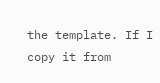the template. If I copy it from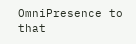OmniPresence to that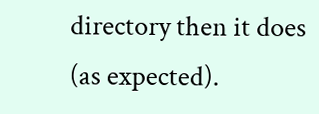directory then it does (as expected).